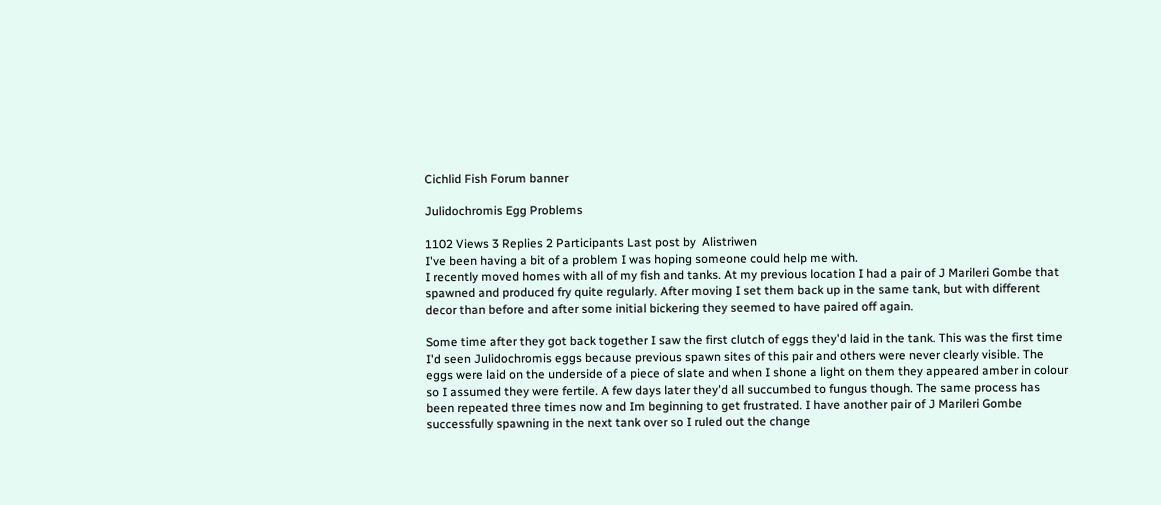Cichlid Fish Forum banner

Julidochromis Egg Problems

1102 Views 3 Replies 2 Participants Last post by  Alistriwen
I've been having a bit of a problem I was hoping someone could help me with.
I recently moved homes with all of my fish and tanks. At my previous location I had a pair of J Marileri Gombe that spawned and produced fry quite regularly. After moving I set them back up in the same tank, but with different decor than before and after some initial bickering they seemed to have paired off again.

Some time after they got back together I saw the first clutch of eggs they'd laid in the tank. This was the first time I'd seen Julidochromis eggs because previous spawn sites of this pair and others were never clearly visible. The eggs were laid on the underside of a piece of slate and when I shone a light on them they appeared amber in colour so I assumed they were fertile. A few days later they'd all succumbed to fungus though. The same process has been repeated three times now and Im beginning to get frustrated. I have another pair of J Marileri Gombe successfully spawning in the next tank over so I ruled out the change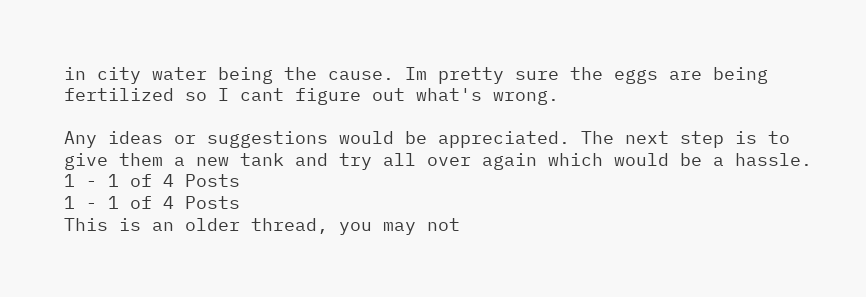in city water being the cause. Im pretty sure the eggs are being fertilized so I cant figure out what's wrong.

Any ideas or suggestions would be appreciated. The next step is to give them a new tank and try all over again which would be a hassle.
1 - 1 of 4 Posts
1 - 1 of 4 Posts
This is an older thread, you may not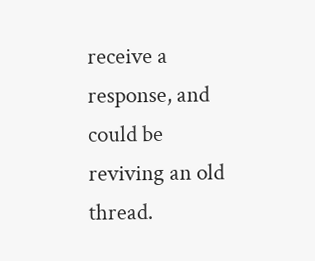receive a response, and could be reviving an old thread.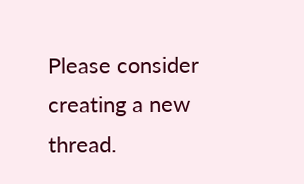Please consider creating a new thread.